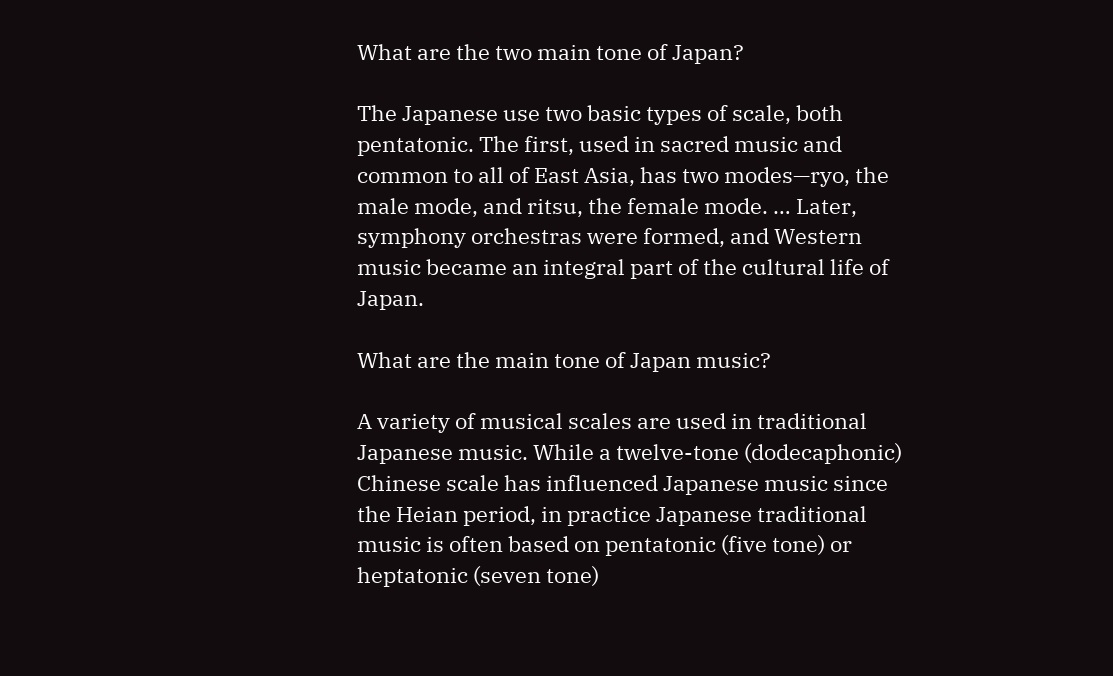What are the two main tone of Japan?

The Japanese use two basic types of scale, both pentatonic. The first, used in sacred music and common to all of East Asia, has two modes—ryo, the male mode, and ritsu, the female mode. … Later, symphony orchestras were formed, and Western music became an integral part of the cultural life of Japan.

What are the main tone of Japan music?

A variety of musical scales are used in traditional Japanese music. While a twelve-tone (dodecaphonic) Chinese scale has influenced Japanese music since the Heian period, in practice Japanese traditional music is often based on pentatonic (five tone) or heptatonic (seven tone)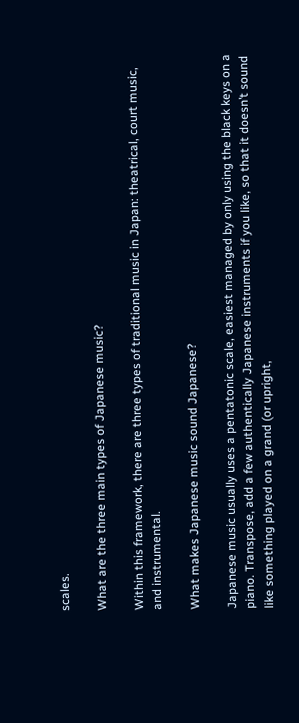scales.

What are the three main types of Japanese music?

Within this framework, there are three types of traditional music in Japan: theatrical, court music, and instrumental.

What makes Japanese music sound Japanese?

Japanese music usually uses a pentatonic scale, easiest managed by only using the black keys on a piano. Transpose, add a few authentically Japanese instruments if you like, so that it doesn’t sound like something played on a grand (or upright,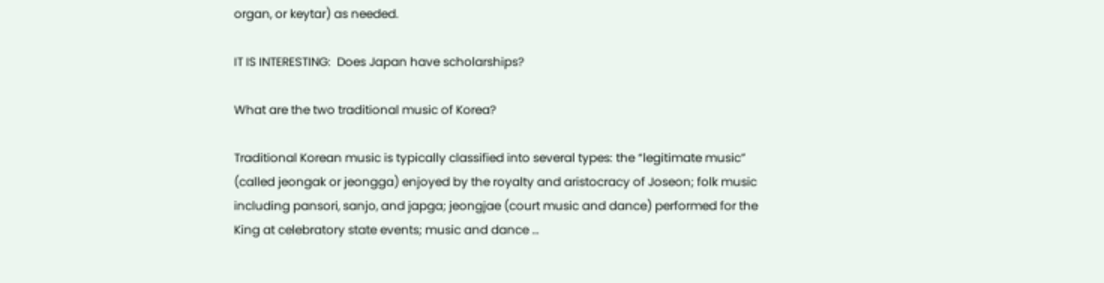organ, or keytar) as needed.

IT IS INTERESTING:  Does Japan have scholarships?

What are the two traditional music of Korea?

Traditional Korean music is typically classified into several types: the “legitimate music” (called jeongak or jeongga) enjoyed by the royalty and aristocracy of Joseon; folk music including pansori, sanjo, and japga; jeongjae (court music and dance) performed for the King at celebratory state events; music and dance …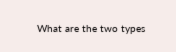What are the two types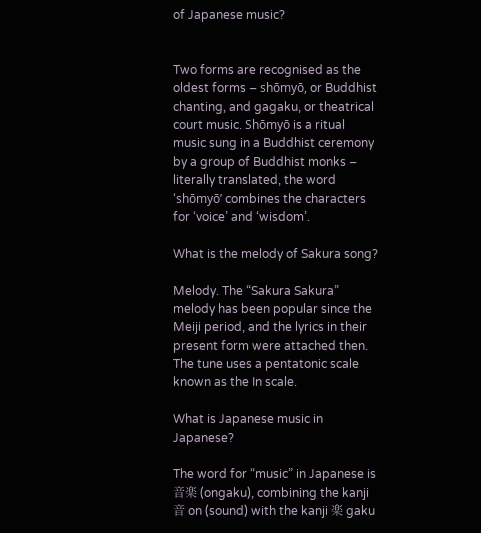of Japanese music?


Two forms are recognised as the oldest forms – shōmyō, or Buddhist chanting, and gagaku, or theatrical court music. Shōmyō is a ritual music sung in a Buddhist ceremony by a group of Buddhist monks – literally translated, the word ‘shōmyō’ combines the characters for ‘voice’ and ‘wisdom’.

What is the melody of Sakura song?

Melody. The “Sakura Sakura” melody has been popular since the Meiji period, and the lyrics in their present form were attached then. The tune uses a pentatonic scale known as the In scale.

What is Japanese music in Japanese?

The word for “music” in Japanese is 音楽 (ongaku), combining the kanji 音 on (sound) with the kanji 楽 gaku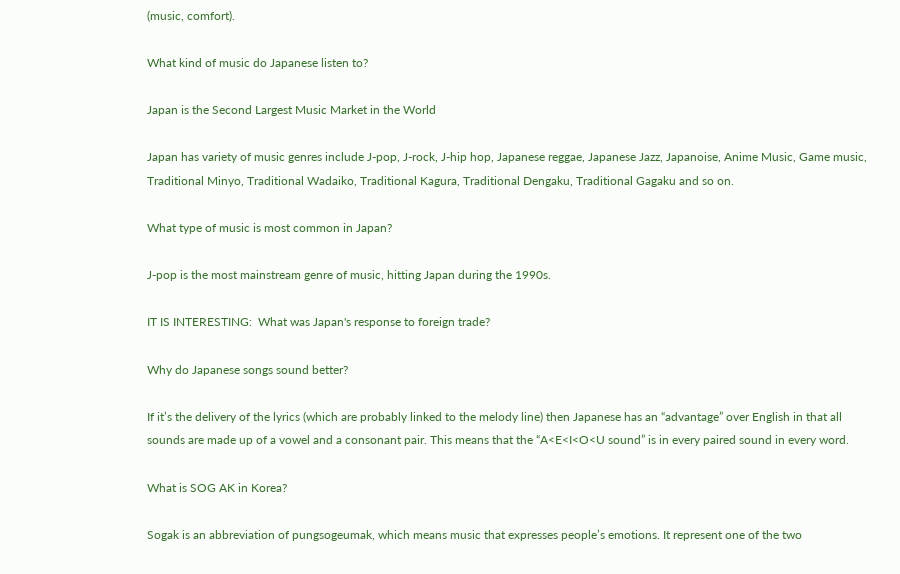(music, comfort).

What kind of music do Japanese listen to?

Japan is the Second Largest Music Market in the World

Japan has variety of music genres include J-pop, J-rock, J-hip hop, Japanese reggae, Japanese Jazz, Japanoise, Anime Music, Game music, Traditional Minyo, Traditional Wadaiko, Traditional Kagura, Traditional Dengaku, Traditional Gagaku and so on.

What type of music is most common in Japan?

J-pop is the most mainstream genre of music, hitting Japan during the 1990s.

IT IS INTERESTING:  What was Japan's response to foreign trade?

Why do Japanese songs sound better?

If it’s the delivery of the lyrics (which are probably linked to the melody line) then Japanese has an “advantage” over English in that all sounds are made up of a vowel and a consonant pair. This means that the “A<E<I<O<U sound” is in every paired sound in every word.

What is SOG AK in Korea?

Sogak is an abbreviation of pungsogeumak, which means music that expresses people’s emotions. It represent one of the two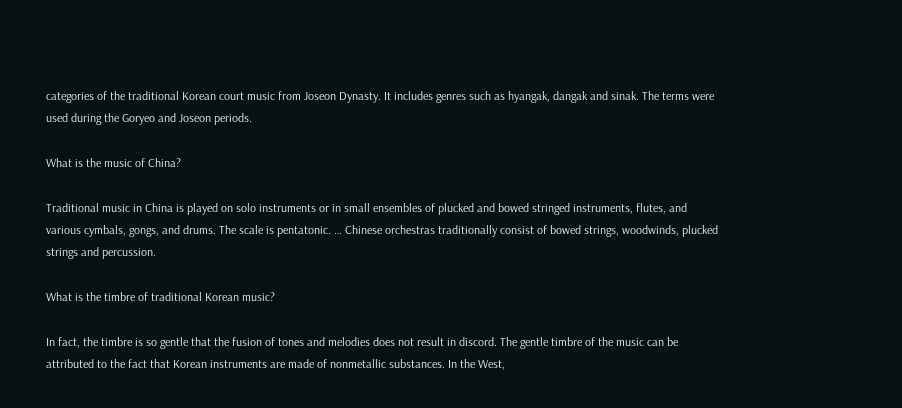categories of the traditional Korean court music from Joseon Dynasty. It includes genres such as hyangak, dangak and sinak. The terms were used during the Goryeo and Joseon periods.

What is the music of China?

Traditional music in China is played on solo instruments or in small ensembles of plucked and bowed stringed instruments, flutes, and various cymbals, gongs, and drums. The scale is pentatonic. … Chinese orchestras traditionally consist of bowed strings, woodwinds, plucked strings and percussion.

What is the timbre of traditional Korean music?

In fact, the timbre is so gentle that the fusion of tones and melodies does not result in discord. The gentle timbre of the music can be attributed to the fact that Korean instruments are made of nonmetallic substances. In the West,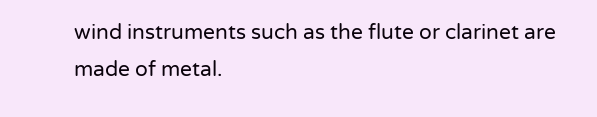wind instruments such as the flute or clarinet are made of metal.